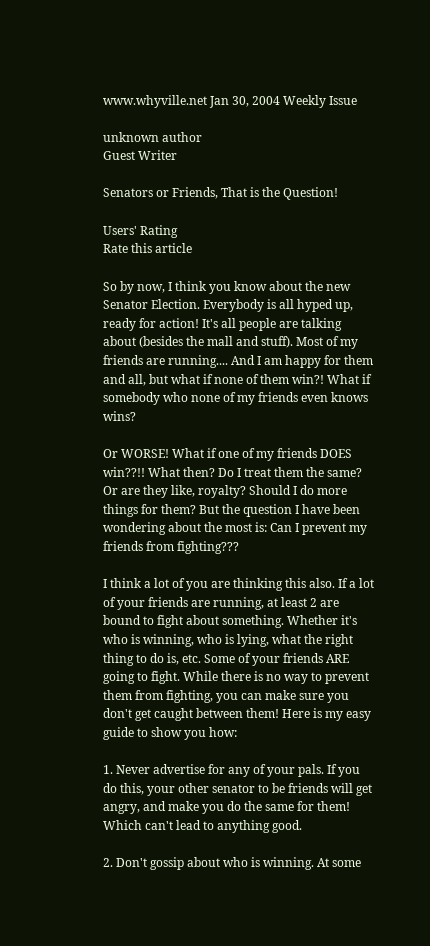www.whyville.net Jan 30, 2004 Weekly Issue

unknown author
Guest Writer

Senators or Friends, That is the Question!

Users' Rating
Rate this article

So by now, I think you know about the new Senator Election. Everybody is all hyped up, ready for action! It's all people are talking about (besides the mall and stuff). Most of my friends are running.... And I am happy for them and all, but what if none of them win?! What if somebody who none of my friends even knows wins?

Or WORSE! What if one of my friends DOES win??!! What then? Do I treat them the same? Or are they like, royalty? Should I do more things for them? But the question I have been wondering about the most is: Can I prevent my friends from fighting???

I think a lot of you are thinking this also. If a lot of your friends are running, at least 2 are bound to fight about something. Whether it's who is winning, who is lying, what the right thing to do is, etc. Some of your friends ARE going to fight. While there is no way to prevent them from fighting, you can make sure you don't get caught between them! Here is my easy guide to show you how:

1. Never advertise for any of your pals. If you do this, your other senator to be friends will get angry, and make you do the same for them! Which can't lead to anything good.

2. Don't gossip about who is winning. At some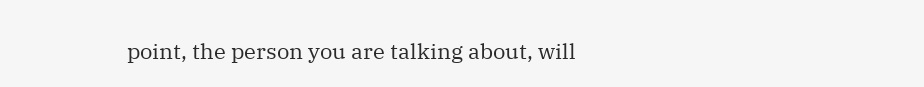point, the person you are talking about, will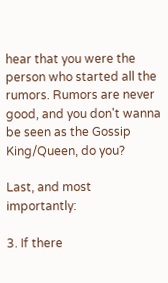hear that you were the person who started all the rumors. Rumors are never good, and you don't wanna be seen as the Gossip King/Queen, do you?

Last, and most importantly:

3. If there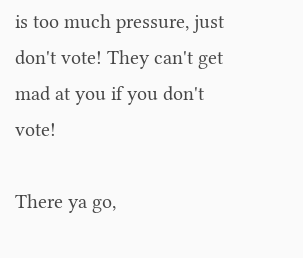is too much pressure, just don't vote! They can't get mad at you if you don't vote!

There ya go,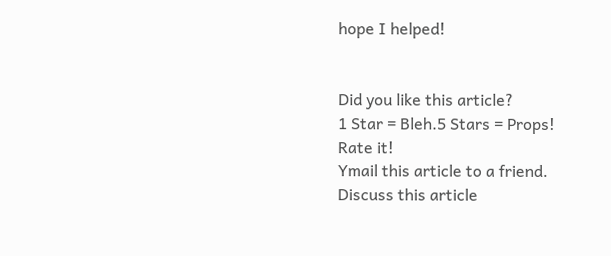hope I helped!


Did you like this article?
1 Star = Bleh.5 Stars = Props!
Rate it!
Ymail this article to a friend.
Discuss this article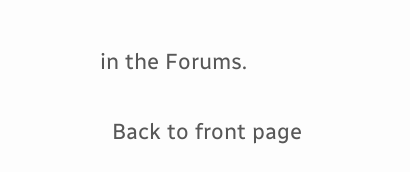in the Forums.

  Back to front page